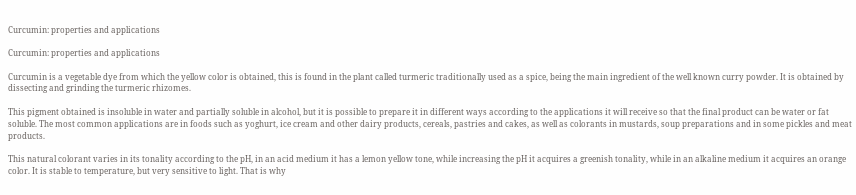Curcumin: properties and applications

Curcumin: properties and applications

Curcumin is a vegetable dye from which the yellow color is obtained, this is found in the plant called turmeric traditionally used as a spice, being the main ingredient of the well known curry powder. It is obtained by dissecting and grinding the turmeric rhizomes.

This pigment obtained is insoluble in water and partially soluble in alcohol, but it is possible to prepare it in different ways according to the applications it will receive so that the final product can be water or fat soluble. The most common applications are in foods such as yoghurt, ice cream and other dairy products, cereals, pastries and cakes, as well as colorants in mustards, soup preparations and in some pickles and meat products.

This natural colorant varies in its tonality according to the pH, in an acid medium it has a lemon yellow tone, while increasing the pH it acquires a greenish tonality, while in an alkaline medium it acquires an orange color. It is stable to temperature, but very sensitive to light. That is why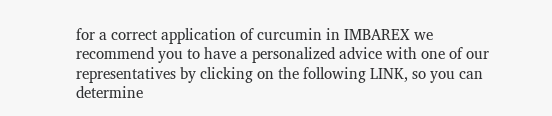for a correct application of curcumin in IMBAREX we recommend you to have a personalized advice with one of our representatives by clicking on the following LINK, so you can determine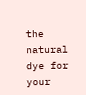the natural dye for your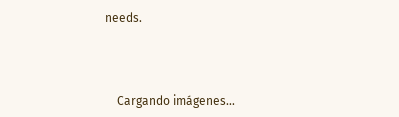needs.



    Cargando imágenes...